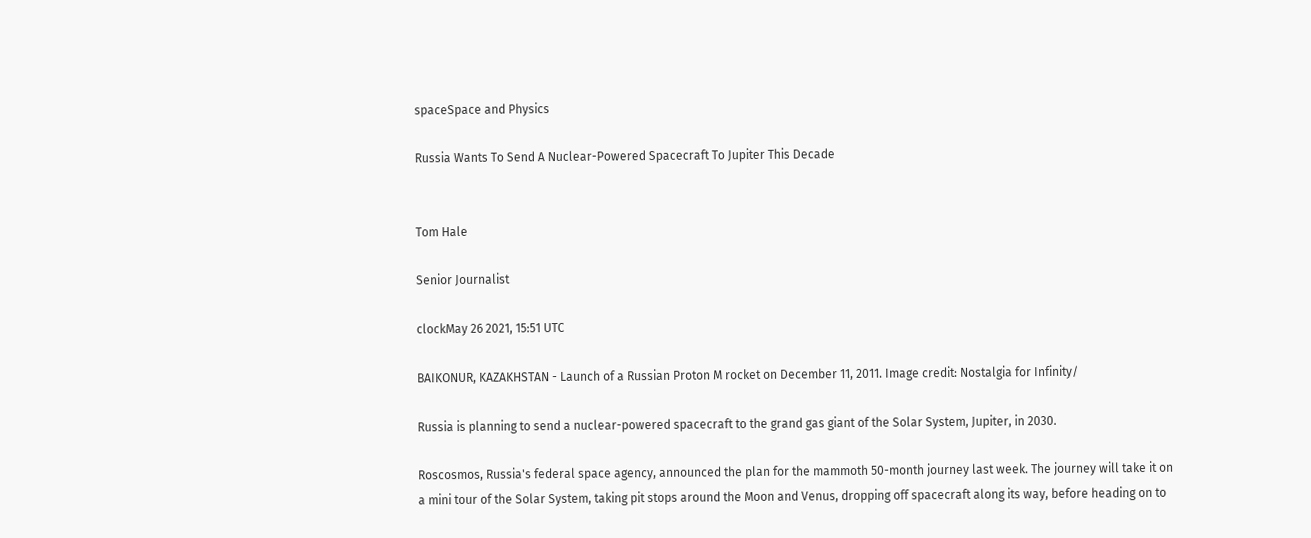spaceSpace and Physics

Russia Wants To Send A Nuclear-Powered Spacecraft To Jupiter This Decade


Tom Hale

Senior Journalist

clockMay 26 2021, 15:51 UTC

BAIKONUR, KAZAKHSTAN - Launch of a Russian Proton M rocket on December 11, 2011. Image credit: Nostalgia for Infinity/

Russia is planning to send a nuclear-powered spacecraft to the grand gas giant of the Solar System, Jupiter, in 2030.

Roscosmos, Russia's federal space agency, announced the plan for the mammoth 50-month journey last week. The journey will take it on a mini tour of the Solar System, taking pit stops around the Moon and Venus, dropping off spacecraft along its way, before heading on to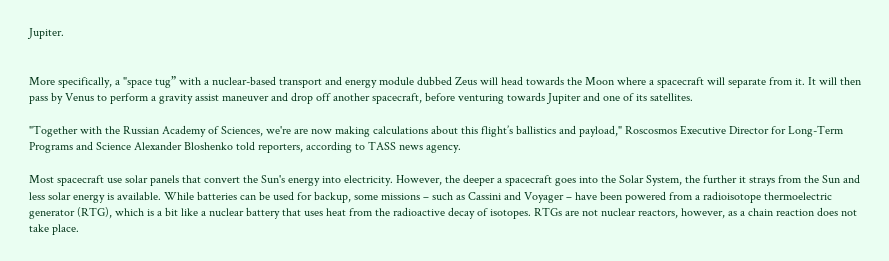Jupiter.


More specifically, a "space tug” with a nuclear-based transport and energy module dubbed Zeus will head towards the Moon where a spacecraft will separate from it. It will then pass by Venus to perform a gravity assist maneuver and drop off another spacecraft, before venturing towards Jupiter and one of its satellites.

"Together with the Russian Academy of Sciences, we're are now making calculations about this flight’s ballistics and payload," Roscosmos Executive Director for Long-Term Programs and Science Alexander Bloshenko told reporters, according to TASS news agency.

Most spacecraft use solar panels that convert the Sun's energy into electricity. However, the deeper a spacecraft goes into the Solar System, the further it strays from the Sun and less solar energy is available. While batteries can be used for backup, some missions – such as Cassini and Voyager – have been powered from a radioisotope thermoelectric generator (RTG), which is a bit like a nuclear battery that uses heat from the radioactive decay of isotopes. RTGs are not nuclear reactors, however, as a chain reaction does not take place.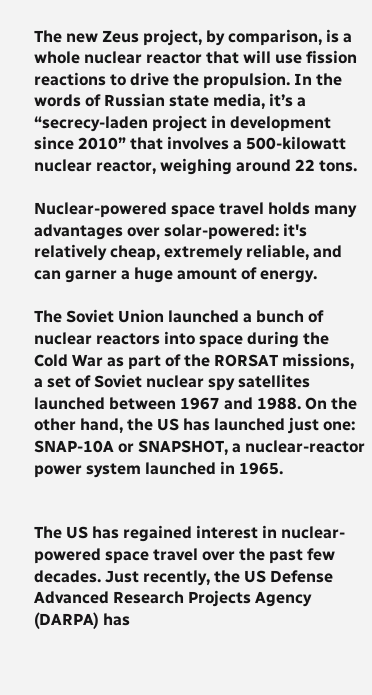The new Zeus project, by comparison, is a whole nuclear reactor that will use fission reactions to drive the propulsion. In the words of Russian state media, it’s a “secrecy-laden project in development since 2010” that involves a 500-kilowatt nuclear reactor, weighing around 22 tons.

Nuclear-powered space travel holds many advantages over solar-powered: it's relatively cheap, extremely reliable, and can garner a huge amount of energy.

The Soviet Union launched a bunch of nuclear reactors into space during the Cold War as part of the RORSAT missions, a set of Soviet nuclear spy satellites launched between 1967 and 1988. On the other hand, the US has launched just one: SNAP-10A or SNAPSHOT, a nuclear-reactor power system launched in 1965.


The US has regained interest in nuclear-powered space travel over the past few decades. Just recently, the US Defense Advanced Research Projects Agency (DARPA) has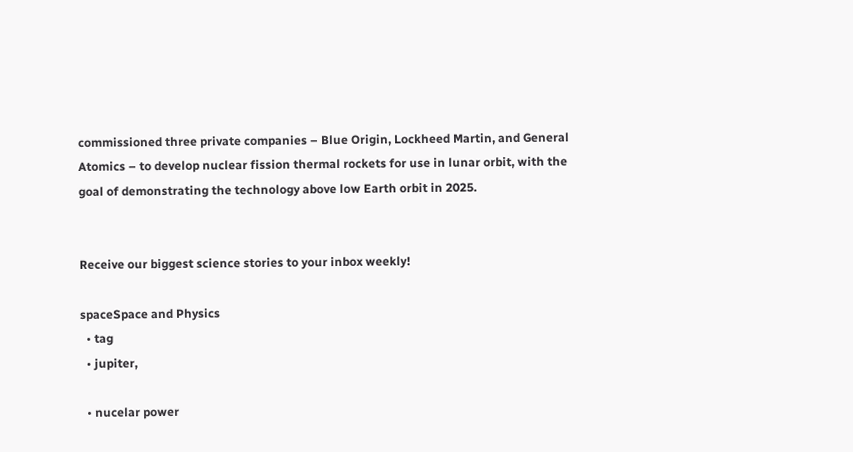commissioned three private companies – Blue Origin, Lockheed Martin, and General Atomics – to develop nuclear fission thermal rockets for use in lunar orbit, with the goal of demonstrating the technology above low Earth orbit in 2025.


Receive our biggest science stories to your inbox weekly!

spaceSpace and Physics
  • tag
  • jupiter,

  • nucelar power